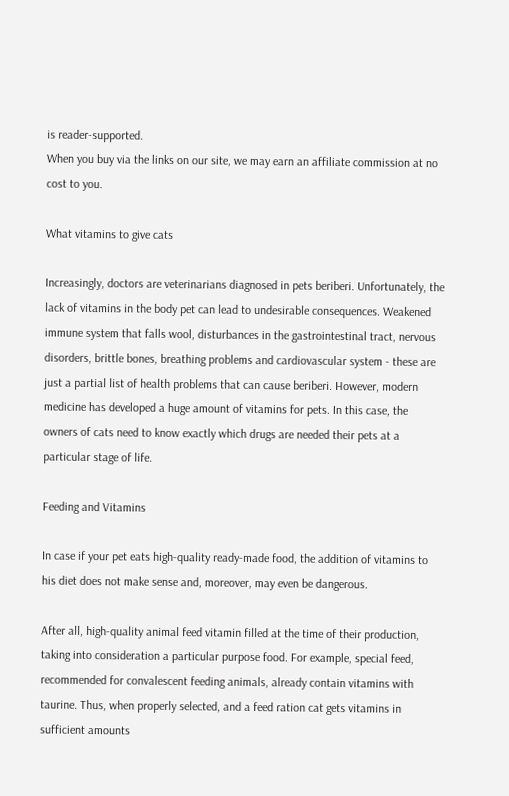is reader-supported.
When you buy via the links on our site, we may earn an affiliate commission at no cost to you.

What vitamins to give cats

Increasingly, doctors are veterinarians diagnosed in pets beriberi. Unfortunately, the lack of vitamins in the body pet can lead to undesirable consequences. Weakened immune system that falls wool, disturbances in the gastrointestinal tract, nervous disorders, brittle bones, breathing problems and cardiovascular system - these are just a partial list of health problems that can cause beriberi. However, modern medicine has developed a huge amount of vitamins for pets. In this case, the owners of cats need to know exactly which drugs are needed their pets at a particular stage of life.

Feeding and Vitamins

In case if your pet eats high-quality ready-made food, the addition of vitamins to his diet does not make sense and, moreover, may even be dangerous.

After all, high-quality animal feed vitamin filled at the time of their production, taking into consideration a particular purpose food. For example, special feed, recommended for convalescent feeding animals, already contain vitamins with taurine. Thus, when properly selected, and a feed ration cat gets vitamins in sufficient amounts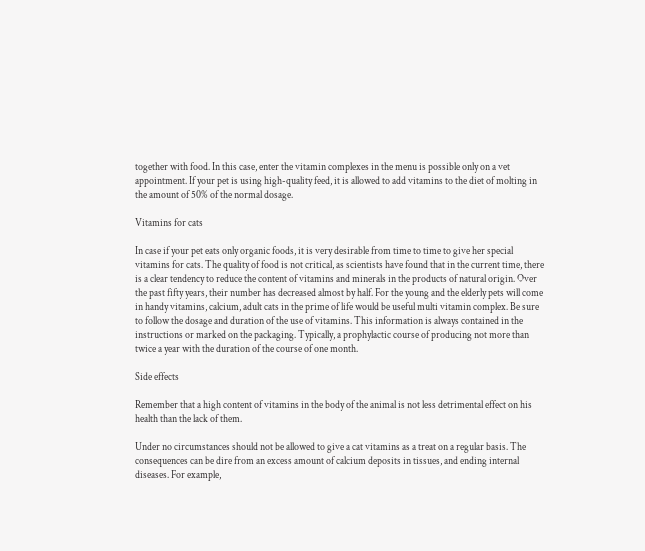together with food. In this case, enter the vitamin complexes in the menu is possible only on a vet appointment. If your pet is using high-quality feed, it is allowed to add vitamins to the diet of molting in the amount of 50% of the normal dosage.

Vitamins for cats

In case if your pet eats only organic foods, it is very desirable from time to time to give her special vitamins for cats. The quality of food is not critical, as scientists have found that in the current time, there is a clear tendency to reduce the content of vitamins and minerals in the products of natural origin. Over the past fifty years, their number has decreased almost by half. For the young and the elderly pets will come in handy vitamins, calcium, adult cats in the prime of life would be useful multi vitamin complex. Be sure to follow the dosage and duration of the use of vitamins. This information is always contained in the instructions or marked on the packaging. Typically, a prophylactic course of producing not more than twice a year with the duration of the course of one month.

Side effects

Remember that a high content of vitamins in the body of the animal is not less detrimental effect on his health than the lack of them.

Under no circumstances should not be allowed to give a cat vitamins as a treat on a regular basis. The consequences can be dire from an excess amount of calcium deposits in tissues, and ending internal diseases. For example,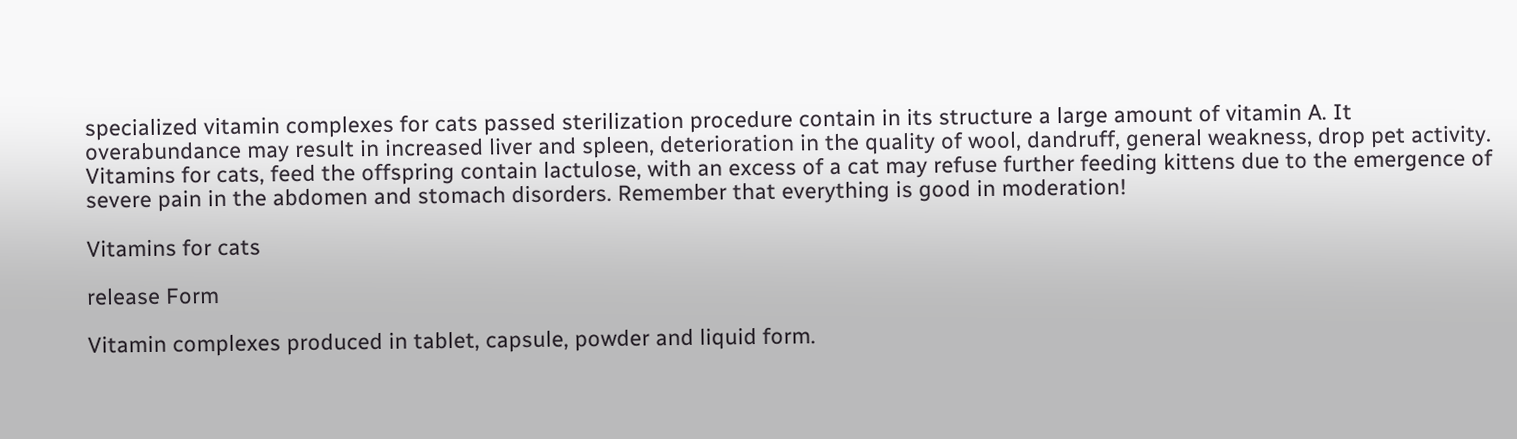specialized vitamin complexes for cats passed sterilization procedure contain in its structure a large amount of vitamin A. It overabundance may result in increased liver and spleen, deterioration in the quality of wool, dandruff, general weakness, drop pet activity. Vitamins for cats, feed the offspring contain lactulose, with an excess of a cat may refuse further feeding kittens due to the emergence of severe pain in the abdomen and stomach disorders. Remember that everything is good in moderation!

Vitamins for cats

release Form

Vitamin complexes produced in tablet, capsule, powder and liquid form.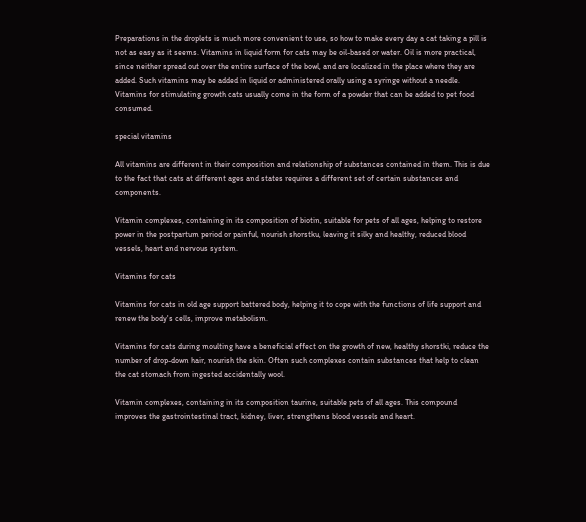Preparations in the droplets is much more convenient to use, so how to make every day a cat taking a pill is not as easy as it seems. Vitamins in liquid form for cats may be oil-based or water. Oil is more practical, since neither spread out over the entire surface of the bowl, and are localized in the place where they are added. Such vitamins may be added in liquid or administered orally using a syringe without a needle. Vitamins for stimulating growth cats usually come in the form of a powder that can be added to pet food consumed.

special vitamins

All vitamins are different in their composition and relationship of substances contained in them. This is due to the fact that cats at different ages and states requires a different set of certain substances and components.

Vitamin complexes, containing in its composition of biotin, suitable for pets of all ages, helping to restore power in the postpartum period or painful, nourish shorstku, leaving it silky and healthy, reduced blood vessels, heart and nervous system.

Vitamins for cats

Vitamins for cats in old age support battered body, helping it to cope with the functions of life support and renew the body's cells, improve metabolism.

Vitamins for cats during moulting have a beneficial effect on the growth of new, healthy shorstki, reduce the number of drop-down hair, nourish the skin. Often such complexes contain substances that help to clean the cat stomach from ingested accidentally wool.

Vitamin complexes, containing in its composition taurine, suitable pets of all ages. This compound improves the gastrointestinal tract, kidney, liver, strengthens blood vessels and heart.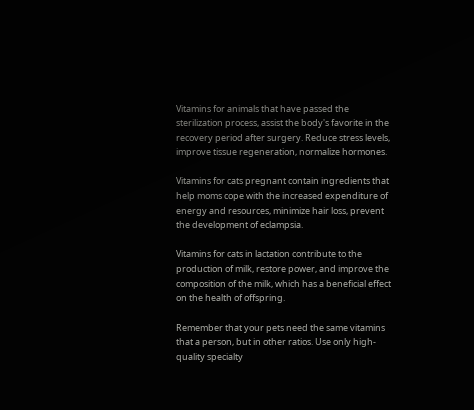Vitamins for animals that have passed the sterilization process, assist the body's favorite in the recovery period after surgery. Reduce stress levels, improve tissue regeneration, normalize hormones.

Vitamins for cats pregnant contain ingredients that help moms cope with the increased expenditure of energy and resources, minimize hair loss, prevent the development of eclampsia.

Vitamins for cats in lactation contribute to the production of milk, restore power, and improve the composition of the milk, which has a beneficial effect on the health of offspring.

Remember that your pets need the same vitamins that a person, but in other ratios. Use only high-quality specialty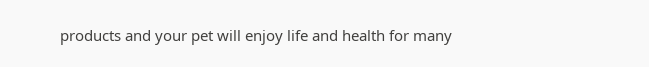products and your pet will enjoy life and health for many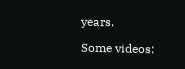years.

Some videos: